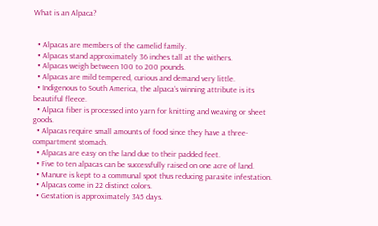What is an Alpaca?


  • Alpacas are members of the camelid family.
  • Alpacas stand approximately 36 inches tall at the withers.
  • Alpacas weigh between 100 to 200 pounds.
  • Alpacas are mild tempered, curious and demand very little.
  • Indigenous to South America, the alpaca’s winning attribute is its beautiful fleece.
  • Alpaca fiber is processed into yarn for knitting and weaving or sheet goods.
  • Alpacas require small amounts of food since they have a three-compartment stomach.
  • Alpacas are easy on the land due to their padded feet.
  • Five to ten alpacas can be successfully raised on one acre of land.
  • Manure is kept to a communal spot thus reducing parasite infestation.
  • Alpacas come in 22 distinct colors.
  • Gestation is approximately 345 days.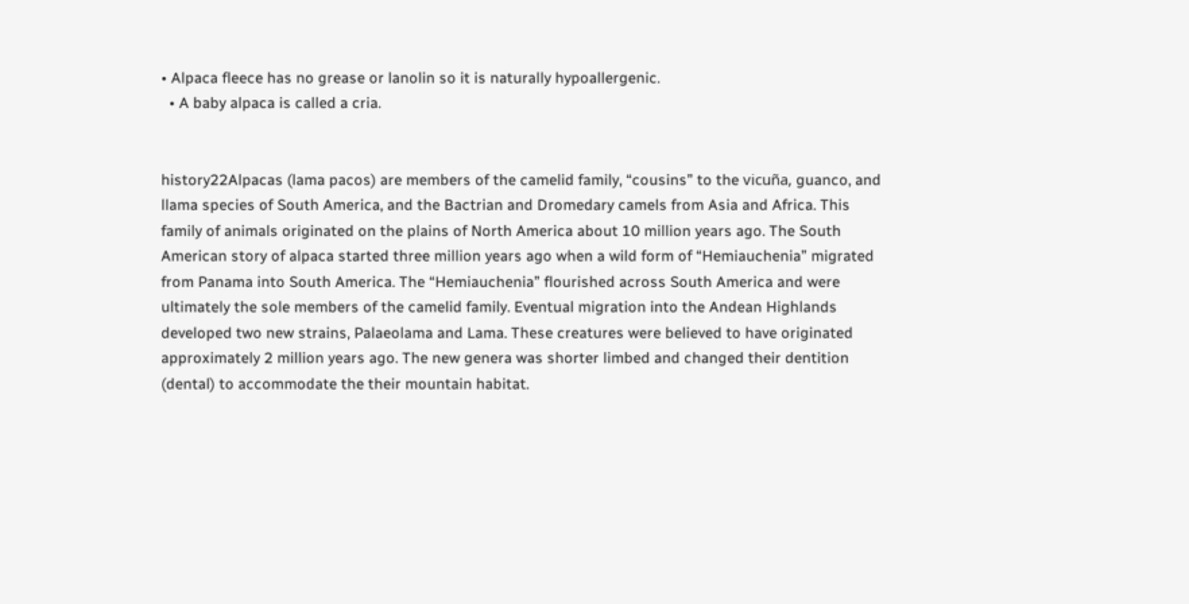• Alpaca fleece has no grease or lanolin so it is naturally hypoallergenic.
  • A baby alpaca is called a cria.


history22Alpacas (lama pacos) are members of the camelid family, “cousins” to the vicuña, guanco, and llama species of South America, and the Bactrian and Dromedary camels from Asia and Africa. This family of animals originated on the plains of North America about 10 million years ago. The South American story of alpaca started three million years ago when a wild form of “Hemiauchenia” migrated from Panama into South America. The “Hemiauchenia” flourished across South America and were ultimately the sole members of the camelid family. Eventual migration into the Andean Highlands developed two new strains, Palaeolama and Lama. These creatures were believed to have originated approximately 2 million years ago. The new genera was shorter limbed and changed their dentition (dental) to accommodate the their mountain habitat.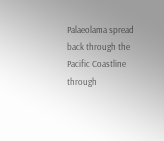Palaeolama spread back through the Pacific Coastline through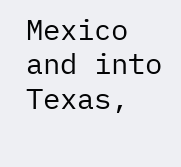Mexico and into Texas,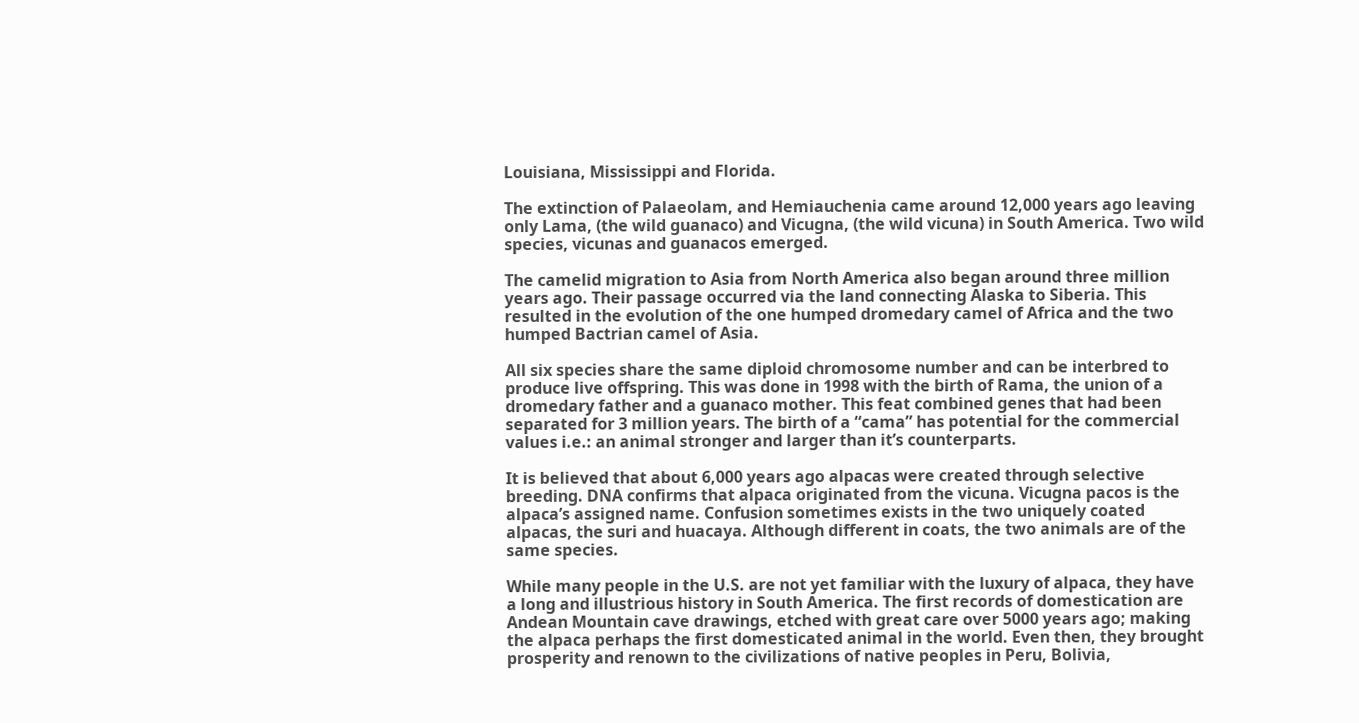Louisiana, Mississippi and Florida.

The extinction of Palaeolam, and Hemiauchenia came around 12,000 years ago leaving only Lama, (the wild guanaco) and Vicugna, (the wild vicuna) in South America. Two wild species, vicunas and guanacos emerged.

The camelid migration to Asia from North America also began around three million years ago. Their passage occurred via the land connecting Alaska to Siberia. This resulted in the evolution of the one humped dromedary camel of Africa and the two humped Bactrian camel of Asia.

All six species share the same diploid chromosome number and can be interbred to produce live offspring. This was done in 1998 with the birth of Rama, the union of a dromedary father and a guanaco mother. This feat combined genes that had been separated for 3 million years. The birth of a “cama” has potential for the commercial values i.e.: an animal stronger and larger than it’s counterparts.

It is believed that about 6,000 years ago alpacas were created through selective breeding. DNA confirms that alpaca originated from the vicuna. Vicugna pacos is the alpaca’s assigned name. Confusion sometimes exists in the two uniquely coated alpacas, the suri and huacaya. Although different in coats, the two animals are of the same species.

While many people in the U.S. are not yet familiar with the luxury of alpaca, they have a long and illustrious history in South America. The first records of domestication are Andean Mountain cave drawings, etched with great care over 5000 years ago; making the alpaca perhaps the first domesticated animal in the world. Even then, they brought prosperity and renown to the civilizations of native peoples in Peru, Bolivia,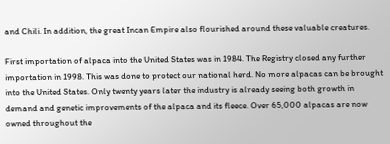and Chili. In addition, the great Incan Empire also flourished around these valuable creatures.

First importation of alpaca into the United States was in 1984. The Registry closed any further importation in 1998. This was done to protect our national herd. No more alpacas can be brought into the United States. Only twenty years later the industry is already seeing both growth in demand and genetic improvements of the alpaca and its fleece. Over 65,000 alpacas are now owned throughout the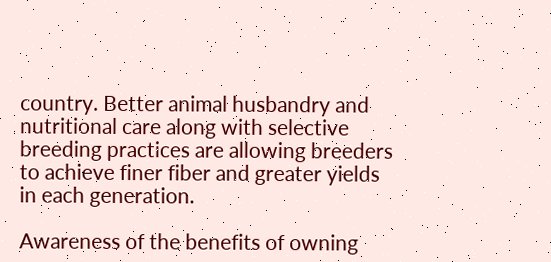country. Better animal husbandry and nutritional care along with selective breeding practices are allowing breeders to achieve finer fiber and greater yields in each generation.

Awareness of the benefits of owning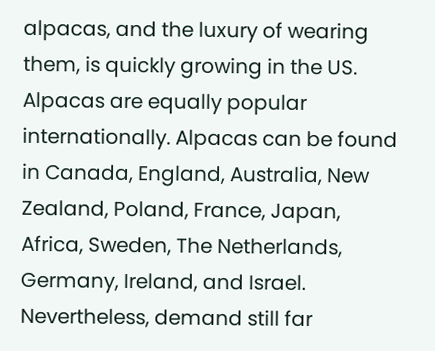alpacas, and the luxury of wearing them, is quickly growing in the US. Alpacas are equally popular internationally. Alpacas can be found in Canada, England, Australia, New Zealand, Poland, France, Japan, Africa, Sweden, The Netherlands, Germany, Ireland, and Israel. Nevertheless, demand still far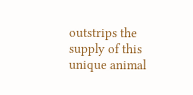outstrips the supply of this unique animal